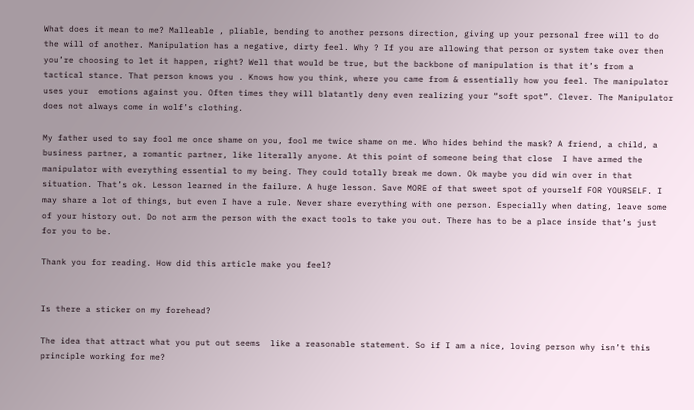What does it mean to me? Malleable , pliable, bending to another persons direction, giving up your personal free will to do the will of another. Manipulation has a negative, dirty feel. Why ? If you are allowing that person or system take over then you’re choosing to let it happen, right? Well that would be true, but the backbone of manipulation is that it’s from a tactical stance. That person knows you . Knows how you think, where you came from & essentially how you feel. The manipulator uses your  emotions against you. Often times they will blatantly deny even realizing your “soft spot”. Clever. The Manipulator does not always come in wolf’s clothing.

My father used to say fool me once shame on you, fool me twice shame on me. Who hides behind the mask? A friend, a child, a business partner, a romantic partner, like literally anyone. At this point of someone being that close  I have armed the manipulator with everything essential to my being. They could totally break me down. Ok maybe you did win over in that situation. That’s ok. Lesson learned in the failure. A huge lesson. Save MORE of that sweet spot of yourself FOR YOURSELF. I may share a lot of things, but even I have a rule. Never share everything with one person. Especially when dating, leave some of your history out. Do not arm the person with the exact tools to take you out. There has to be a place inside that’s just for you to be.

Thank you for reading. How did this article make you feel?


Is there a sticker on my forehead?

The idea that attract what you put out seems  like a reasonable statement. So if I am a nice, loving person why isn’t this principle working for me?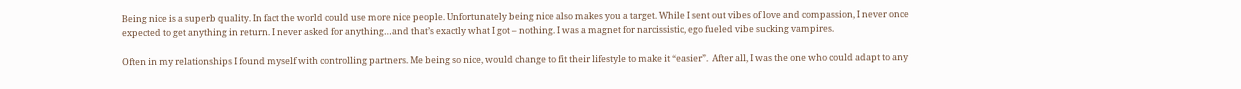Being nice is a superb quality. In fact the world could use more nice people. Unfortunately being nice also makes you a target. While I sent out vibes of love and compassion, I never once expected to get anything in return. I never asked for anything…and that’s exactly what I got – nothing. I was a magnet for narcissistic, ego fueled vibe sucking vampires.

Often in my relationships I found myself with controlling partners. Me being so nice, would change to fit their lifestyle to make it “easier”.  After all, I was the one who could adapt to any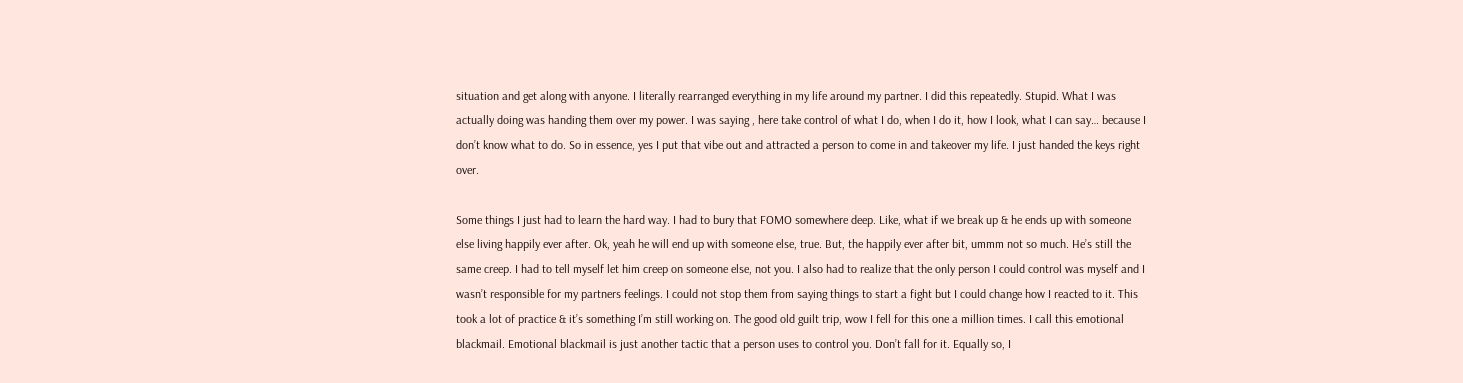situation and get along with anyone. I literally rearranged everything in my life around my partner. I did this repeatedly. Stupid. What I was actually doing was handing them over my power. I was saying , here take control of what I do, when I do it, how I look, what I can say… because I don’t know what to do. So in essence, yes I put that vibe out and attracted a person to come in and takeover my life. I just handed the keys right over.

Some things I just had to learn the hard way. I had to bury that FOMO somewhere deep. Like, what if we break up & he ends up with someone else living happily ever after. Ok, yeah he will end up with someone else, true. But, the happily ever after bit, ummm not so much. He’s still the same creep. I had to tell myself let him creep on someone else, not you. I also had to realize that the only person I could control was myself and I wasn’t responsible for my partners feelings. I could not stop them from saying things to start a fight but I could change how I reacted to it. This took a lot of practice & it’s something I’m still working on. The good old guilt trip, wow I fell for this one a million times. I call this emotional blackmail. Emotional blackmail is just another tactic that a person uses to control you. Don’t fall for it. Equally so, I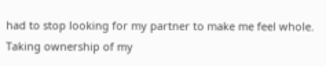had to stop looking for my partner to make me feel whole. Taking ownership of my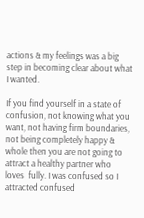actions & my feelings was a big step in becoming clear about what I wanted.

If you find yourself in a state of confusion, not knowing what you want, not having firm boundaries, not being completely happy & whole then you are not going to attract a healthy partner who loves  fully. I was confused so I attracted confused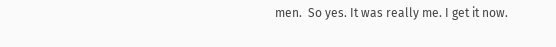men.  So yes. It was really me. I get it now.